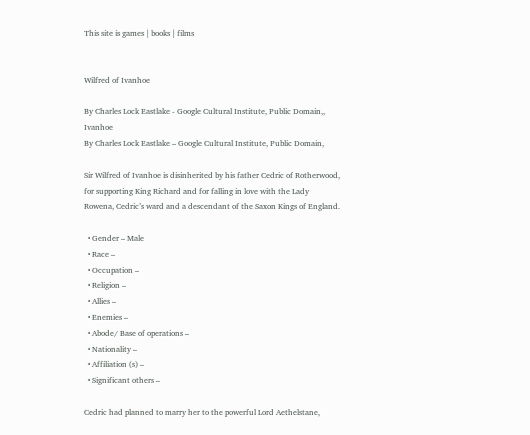This site is games | books | films


Wilfred of Ivanhoe

By Charles Lock Eastlake - Google Cultural Institute, Public Domain,, Ivanhoe
By Charles Lock Eastlake – Google Cultural Institute, Public Domain,

Sir Wilfred of Ivanhoe is disinherited by his father Cedric of Rotherwood, for supporting King Richard and for falling in love with the Lady Rowena, Cedric’s ward and a descendant of the Saxon Kings of England.

  • Gender – Male
  • Race –
  • Occupation –
  • Religion –
  • Allies –
  • Enemies –
  • Abode/ Base of operations –
  • Nationality –
  • Affiliation (s) –
  • Significant others –

Cedric had planned to marry her to the powerful Lord Aethelstane,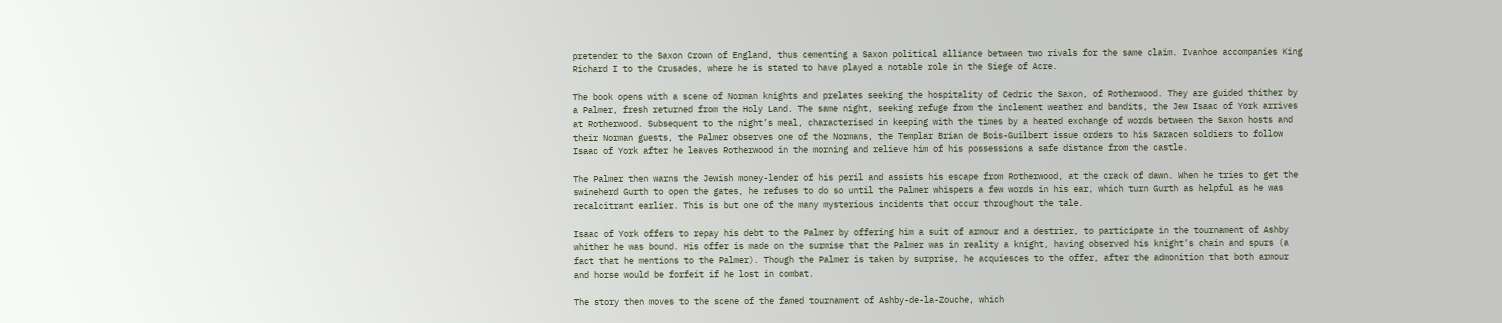pretender to the Saxon Crown of England, thus cementing a Saxon political alliance between two rivals for the same claim. Ivanhoe accompanies King Richard I to the Crusades, where he is stated to have played a notable role in the Siege of Acre.

The book opens with a scene of Norman knights and prelates seeking the hospitality of Cedric the Saxon, of Rotherwood. They are guided thither by a Palmer, fresh returned from the Holy Land. The same night, seeking refuge from the inclement weather and bandits, the Jew Isaac of York arrives at Rotherwood. Subsequent to the night’s meal, characterised in keeping with the times by a heated exchange of words between the Saxon hosts and their Norman guests, the Palmer observes one of the Normans, the Templar Brian de Bois-Guilbert issue orders to his Saracen soldiers to follow Isaac of York after he leaves Rotherwood in the morning and relieve him of his possessions a safe distance from the castle.

The Palmer then warns the Jewish money-lender of his peril and assists his escape from Rotherwood, at the crack of dawn. When he tries to get the swineherd Gurth to open the gates, he refuses to do so until the Palmer whispers a few words in his ear, which turn Gurth as helpful as he was recalcitrant earlier. This is but one of the many mysterious incidents that occur throughout the tale.

Isaac of York offers to repay his debt to the Palmer by offering him a suit of armour and a destrier, to participate in the tournament of Ashby whither he was bound. His offer is made on the surmise that the Palmer was in reality a knight, having observed his knight’s chain and spurs (a fact that he mentions to the Palmer). Though the Palmer is taken by surprise, he acquiesces to the offer, after the admonition that both armour and horse would be forfeit if he lost in combat.

The story then moves to the scene of the famed tournament of Ashby-de-la-Zouche, which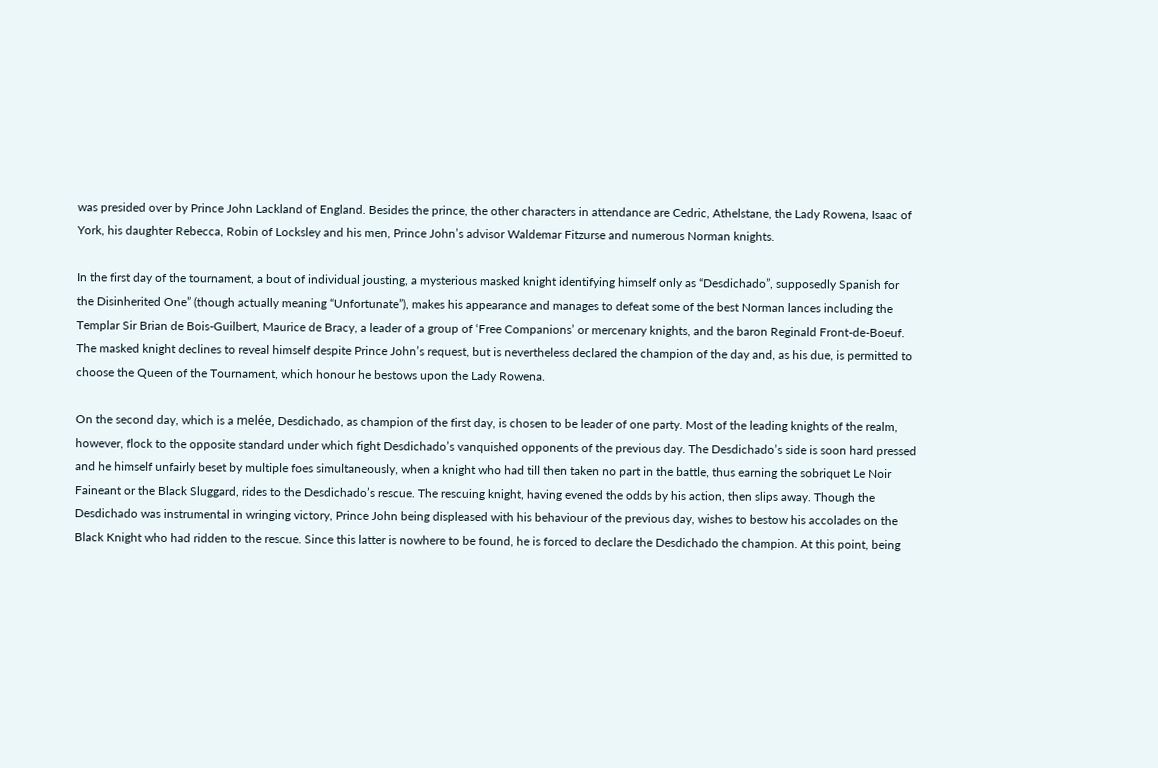was presided over by Prince John Lackland of England. Besides the prince, the other characters in attendance are Cedric, Athelstane, the Lady Rowena, Isaac of York, his daughter Rebecca, Robin of Locksley and his men, Prince John’s advisor Waldemar Fitzurse and numerous Norman knights.

In the first day of the tournament, a bout of individual jousting, a mysterious masked knight identifying himself only as “Desdichado”, supposedly Spanish for the Disinherited One” (though actually meaning “Unfortunate”), makes his appearance and manages to defeat some of the best Norman lances including the Templar Sir Brian de Bois-Guilbert, Maurice de Bracy, a leader of a group of ‘Free Companions’ or mercenary knights, and the baron Reginald Front-de-Boeuf. The masked knight declines to reveal himself despite Prince John’s request, but is nevertheless declared the champion of the day and, as his due, is permitted to choose the Queen of the Tournament, which honour he bestows upon the Lady Rowena.

On the second day, which is a melée, Desdichado, as champion of the first day, is chosen to be leader of one party. Most of the leading knights of the realm, however, flock to the opposite standard under which fight Desdichado’s vanquished opponents of the previous day. The Desdichado’s side is soon hard pressed and he himself unfairly beset by multiple foes simultaneously, when a knight who had till then taken no part in the battle, thus earning the sobriquet Le Noir Faineant or the Black Sluggard, rides to the Desdichado’s rescue. The rescuing knight, having evened the odds by his action, then slips away. Though the Desdichado was instrumental in wringing victory, Prince John being displeased with his behaviour of the previous day, wishes to bestow his accolades on the Black Knight who had ridden to the rescue. Since this latter is nowhere to be found, he is forced to declare the Desdichado the champion. At this point, being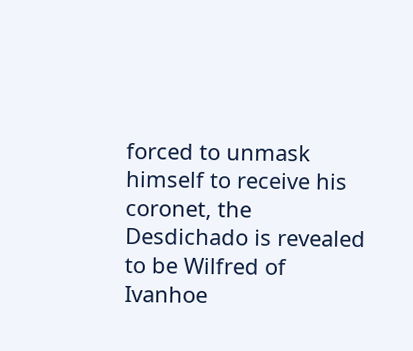forced to unmask himself to receive his coronet, the Desdichado is revealed to be Wilfred of Ivanhoe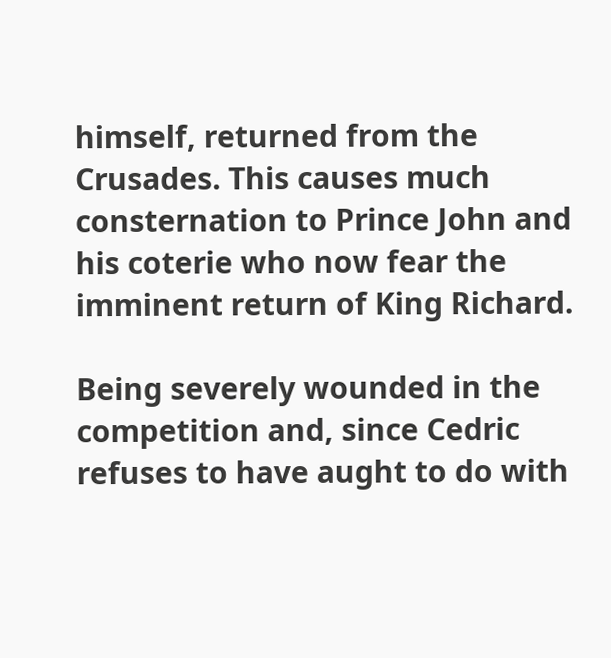himself, returned from the Crusades. This causes much consternation to Prince John and his coterie who now fear the imminent return of King Richard.

Being severely wounded in the competition and, since Cedric refuses to have aught to do with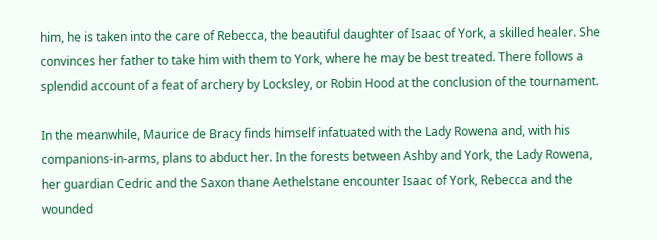him, he is taken into the care of Rebecca, the beautiful daughter of Isaac of York, a skilled healer. She convinces her father to take him with them to York, where he may be best treated. There follows a splendid account of a feat of archery by Locksley, or Robin Hood at the conclusion of the tournament.

In the meanwhile, Maurice de Bracy finds himself infatuated with the Lady Rowena and, with his companions-in-arms, plans to abduct her. In the forests between Ashby and York, the Lady Rowena, her guardian Cedric and the Saxon thane Aethelstane encounter Isaac of York, Rebecca and the wounded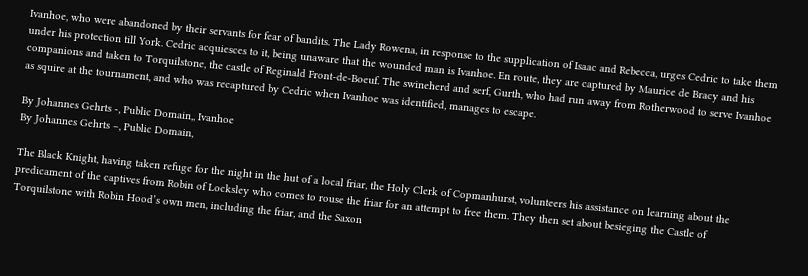Ivanhoe, who were abandoned by their servants for fear of bandits. The Lady Rowena, in response to the supplication of Isaac and Rebecca, urges Cedric to take them under his protection till York. Cedric acquiesces to it, being unaware that the wounded man is Ivanhoe. En route, they are captured by Maurice de Bracy and his companions and taken to Torquilstone, the castle of Reginald Front-de-Boeuf. The swineherd and serf, Gurth, who had run away from Rotherwood to serve Ivanhoe as squire at the tournament, and who was recaptured by Cedric when Ivanhoe was identified, manages to escape.

By Johannes Gehrts -, Public Domain,, Ivanhoe
By Johannes Gehrts –, Public Domain,

The Black Knight, having taken refuge for the night in the hut of a local friar, the Holy Clerk of Copmanhurst, volunteers his assistance on learning about the predicament of the captives from Robin of Locksley who comes to rouse the friar for an attempt to free them. They then set about besieging the Castle of Torquilstone with Robin Hood’s own men, including the friar, and the Saxon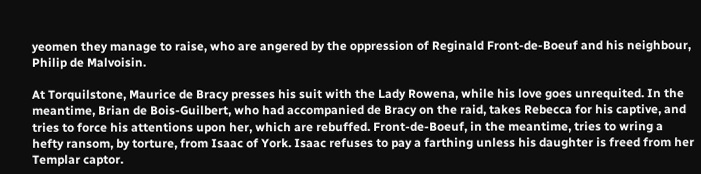yeomen they manage to raise, who are angered by the oppression of Reginald Front-de-Boeuf and his neighbour, Philip de Malvoisin.

At Torquilstone, Maurice de Bracy presses his suit with the Lady Rowena, while his love goes unrequited. In the meantime, Brian de Bois-Guilbert, who had accompanied de Bracy on the raid, takes Rebecca for his captive, and tries to force his attentions upon her, which are rebuffed. Front-de-Boeuf, in the meantime, tries to wring a hefty ransom, by torture, from Isaac of York. Isaac refuses to pay a farthing unless his daughter is freed from her Templar captor.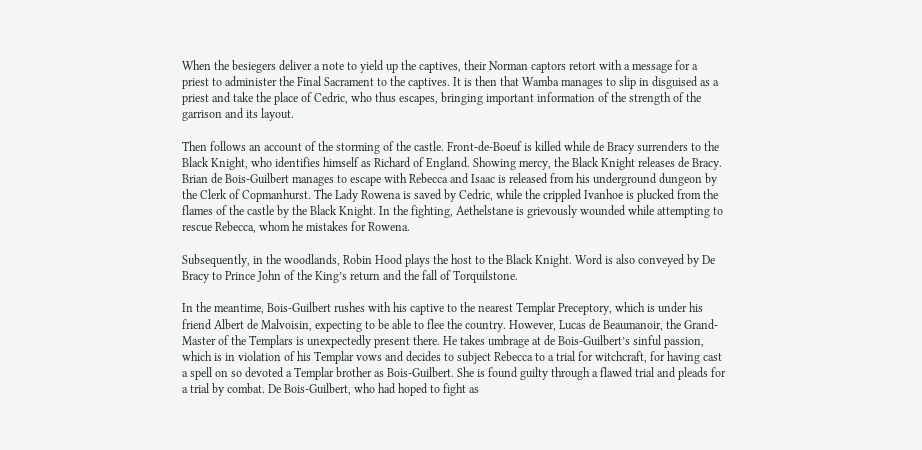When the besiegers deliver a note to yield up the captives, their Norman captors retort with a message for a priest to administer the Final Sacrament to the captives. It is then that Wamba manages to slip in disguised as a priest and take the place of Cedric, who thus escapes, bringing important information of the strength of the garrison and its layout.

Then follows an account of the storming of the castle. Front-de-Boeuf is killed while de Bracy surrenders to the Black Knight, who identifies himself as Richard of England. Showing mercy, the Black Knight releases de Bracy. Brian de Bois-Guilbert manages to escape with Rebecca and Isaac is released from his underground dungeon by the Clerk of Copmanhurst. The Lady Rowena is saved by Cedric, while the crippled Ivanhoe is plucked from the flames of the castle by the Black Knight. In the fighting, Aethelstane is grievously wounded while attempting to rescue Rebecca, whom he mistakes for Rowena.

Subsequently, in the woodlands, Robin Hood plays the host to the Black Knight. Word is also conveyed by De Bracy to Prince John of the King’s return and the fall of Torquilstone.

In the meantime, Bois-Guilbert rushes with his captive to the nearest Templar Preceptory, which is under his friend Albert de Malvoisin, expecting to be able to flee the country. However, Lucas de Beaumanoir, the Grand-Master of the Templars is unexpectedly present there. He takes umbrage at de Bois-Guilbert’s sinful passion, which is in violation of his Templar vows and decides to subject Rebecca to a trial for witchcraft, for having cast a spell on so devoted a Templar brother as Bois-Guilbert. She is found guilty through a flawed trial and pleads for a trial by combat. De Bois-Guilbert, who had hoped to fight as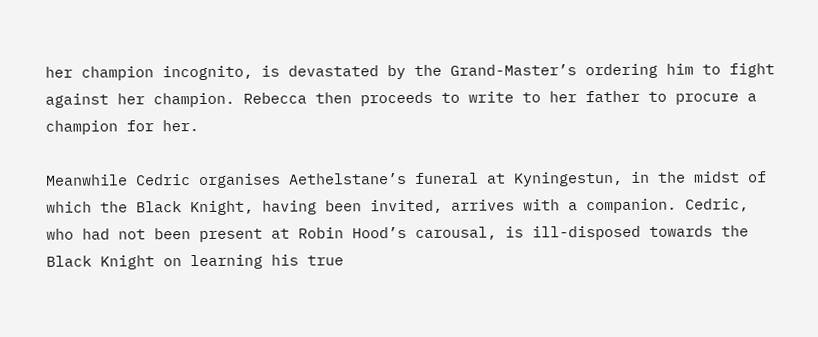her champion incognito, is devastated by the Grand-Master’s ordering him to fight against her champion. Rebecca then proceeds to write to her father to procure a champion for her.

Meanwhile Cedric organises Aethelstane’s funeral at Kyningestun, in the midst of which the Black Knight, having been invited, arrives with a companion. Cedric, who had not been present at Robin Hood’s carousal, is ill-disposed towards the Black Knight on learning his true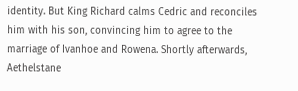identity. But King Richard calms Cedric and reconciles him with his son, convincing him to agree to the marriage of Ivanhoe and Rowena. Shortly afterwards, Aethelstane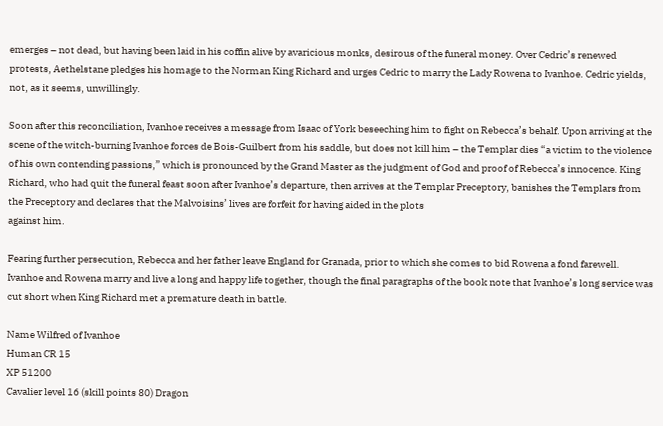emerges – not dead, but having been laid in his coffin alive by avaricious monks, desirous of the funeral money. Over Cedric’s renewed protests, Aethelstane pledges his homage to the Norman King Richard and urges Cedric to marry the Lady Rowena to Ivanhoe. Cedric yields, not, as it seems, unwillingly.

Soon after this reconciliation, Ivanhoe receives a message from Isaac of York beseeching him to fight on Rebecca’s behalf. Upon arriving at the scene of the witch-burning Ivanhoe forces de Bois-Guilbert from his saddle, but does not kill him – the Templar dies “a victim to the violence of his own contending passions,” which is pronounced by the Grand Master as the judgment of God and proof of Rebecca’s innocence. King Richard, who had quit the funeral feast soon after Ivanhoe’s departure, then arrives at the Templar Preceptory, banishes the Templars from the Preceptory and declares that the Malvoisins’ lives are forfeit for having aided in the plots
against him.

Fearing further persecution, Rebecca and her father leave England for Granada, prior to which she comes to bid Rowena a fond farewell. Ivanhoe and Rowena marry and live a long and happy life together, though the final paragraphs of the book note that Ivanhoe’s long service was cut short when King Richard met a premature death in battle.

Name Wilfred of Ivanhoe
Human CR 15
XP 51200
Cavalier level 16 (skill points 80) Dragon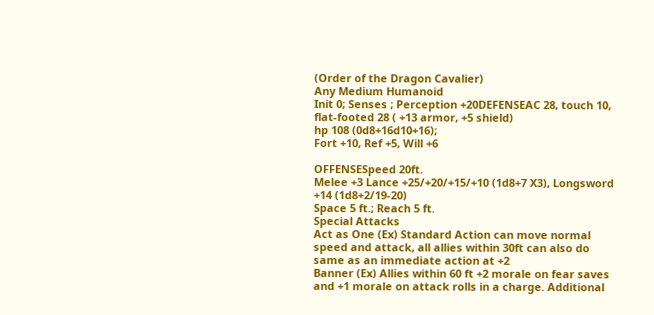(Order of the Dragon Cavalier)
Any Medium Humanoid
Init 0; Senses ; Perception +20DEFENSEAC 28, touch 10, flat-footed 28 ( +13 armor, +5 shield)
hp 108 (0d8+16d10+16);
Fort +10, Ref +5, Will +6

OFFENSESpeed 20ft.
Melee +3 Lance +25/+20/+15/+10 (1d8+7 X3), Longsword +14 (1d8+2/19-20)
Space 5 ft.; Reach 5 ft.
Special Attacks
Act as One (Ex) Standard Action can move normal speed and attack, all allies within 30ft can also do same as an immediate action at +2
Banner (Ex) Allies within 60 ft +2 morale on fear saves and +1 morale on attack rolls in a charge. Additional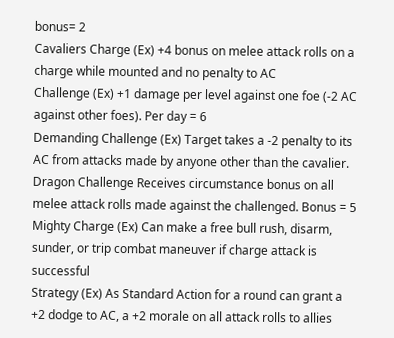bonus= 2
Cavaliers Charge (Ex) +4 bonus on melee attack rolls on a charge while mounted and no penalty to AC
Challenge (Ex) +1 damage per level against one foe (-2 AC against other foes). Per day = 6
Demanding Challenge (Ex) Target takes a -2 penalty to its AC from attacks made by anyone other than the cavalier.
Dragon Challenge Receives circumstance bonus on all melee attack rolls made against the challenged. Bonus = 5
Mighty Charge (Ex) Can make a free bull rush, disarm, sunder, or trip combat maneuver if charge attack is successful
Strategy (Ex) As Standard Action for a round can grant a +2 dodge to AC, a +2 morale on all attack rolls to allies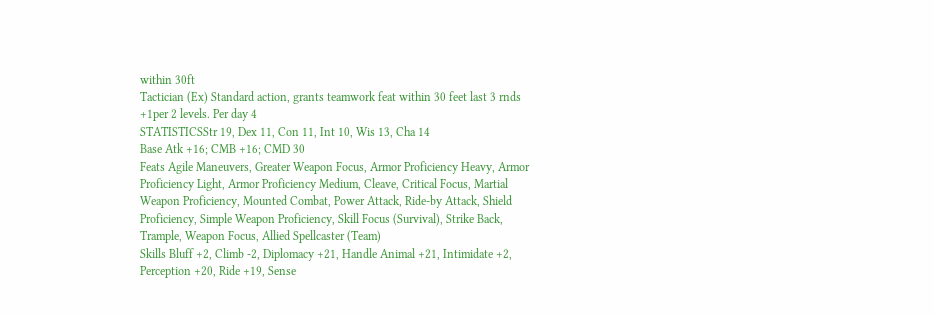within 30ft
Tactician (Ex) Standard action, grants teamwork feat within 30 feet last 3 rnds +1per 2 levels. Per day 4
STATISTICSStr 19, Dex 11, Con 11, Int 10, Wis 13, Cha 14
Base Atk +16; CMB +16; CMD 30
Feats Agile Maneuvers, Greater Weapon Focus, Armor Proficiency Heavy, Armor Proficiency Light, Armor Proficiency Medium, Cleave, Critical Focus, Martial Weapon Proficiency, Mounted Combat, Power Attack, Ride-by Attack, Shield Proficiency, Simple Weapon Proficiency, Skill Focus (Survival), Strike Back, Trample, Weapon Focus, Allied Spellcaster (Team)
Skills Bluff +2, Climb -2, Diplomacy +21, Handle Animal +21, Intimidate +2, Perception +20, Ride +19, Sense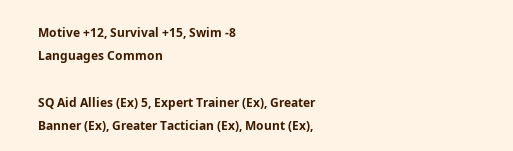Motive +12, Survival +15, Swim -8
Languages Common

SQ Aid Allies (Ex) 5, Expert Trainer (Ex), Greater Banner (Ex), Greater Tactician (Ex), Mount (Ex),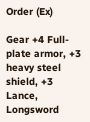Order (Ex)

Gear +4 Full-plate armor, +3 heavy steel shield, +3 Lance, Longsword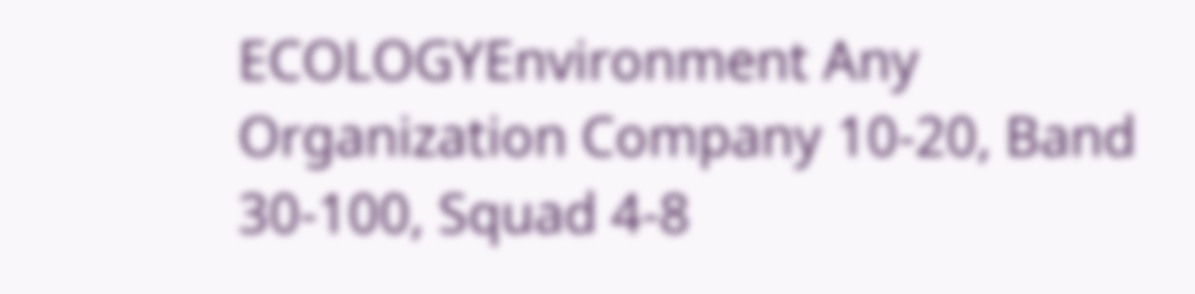ECOLOGYEnvironment Any
Organization Company 10-20, Band 30-100, Squad 4-8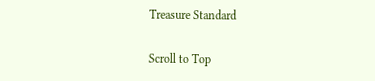Treasure Standard

Scroll to Top